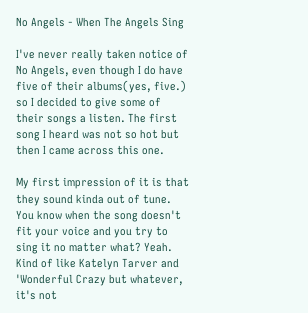No Angels - When The Angels Sing

I've never really taken notice of No Angels, even though I do have five of their albums(yes, five.) so I decided to give some of their songs a listen. The first song I heard was not so hot but then I came across this one.

My first impression of it is that they sound kinda out of tune. You know when the song doesn't fit your voice and you try to sing it no matter what? Yeah. Kind of like Katelyn Tarver and 'Wonderful Crazy but whatever, it's not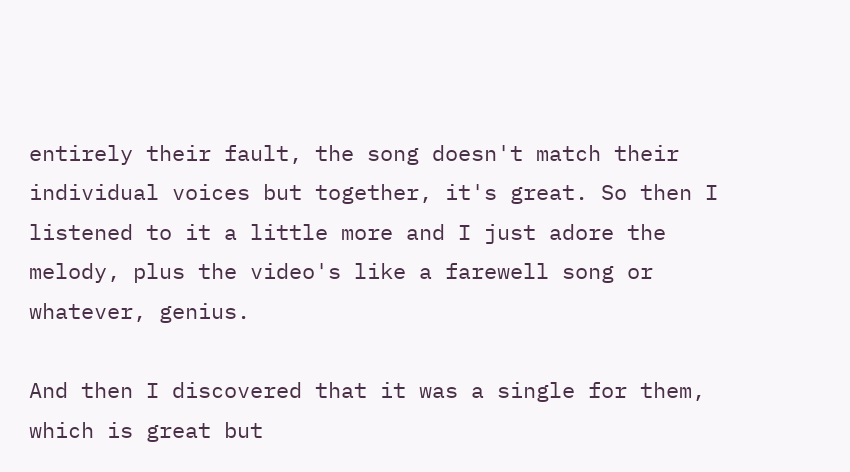entirely their fault, the song doesn't match their individual voices but together, it's great. So then I listened to it a little more and I just adore the melody, plus the video's like a farewell song or whatever, genius.

And then I discovered that it was a single for them, which is great but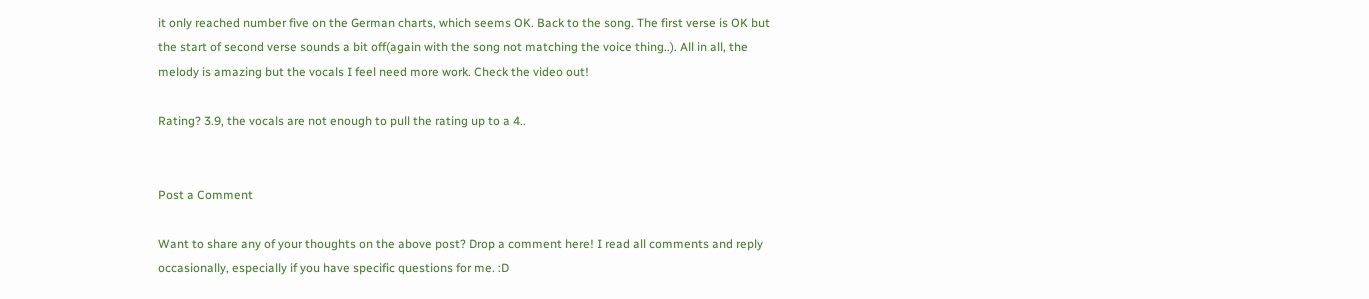it only reached number five on the German charts, which seems OK. Back to the song. The first verse is OK but the start of second verse sounds a bit off(again with the song not matching the voice thing..). All in all, the melody is amazing but the vocals I feel need more work. Check the video out!

Rating? 3.9, the vocals are not enough to pull the rating up to a 4..


Post a Comment

Want to share any of your thoughts on the above post? Drop a comment here! I read all comments and reply occasionally, especially if you have specific questions for me. :D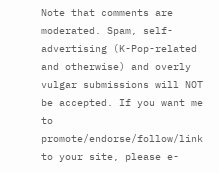Note that comments are moderated. Spam, self-advertising (K-Pop-related and otherwise) and overly vulgar submissions will NOT be accepted. If you want me to promote/endorse/follow/link to your site, please e-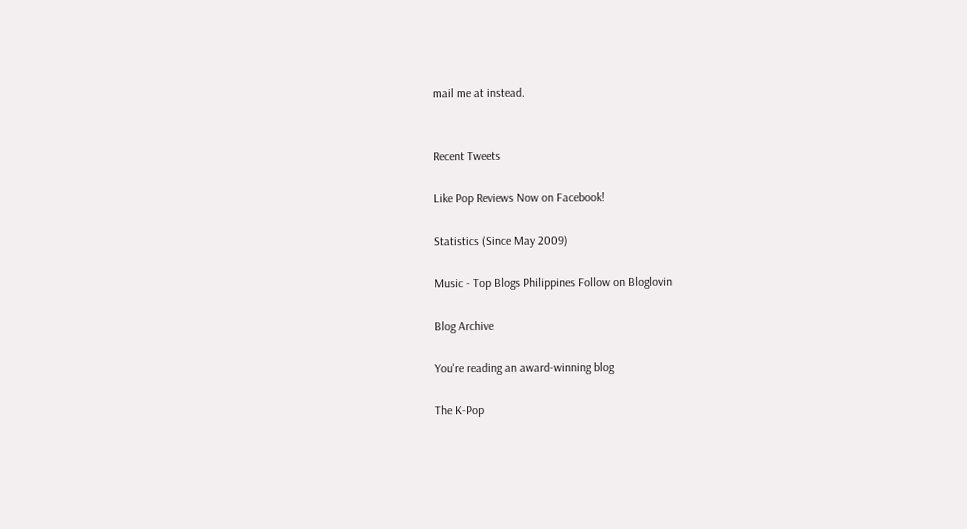mail me at instead.


Recent Tweets

Like Pop Reviews Now on Facebook!

Statistics (Since May 2009)

Music - Top Blogs Philippines Follow on Bloglovin

Blog Archive

You're reading an award-winning blog

The K-Pop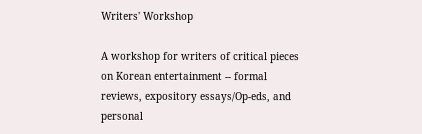Writers' Workshop

A workshop for writers of critical pieces on Korean entertainment -- formal reviews, expository essays/Op-eds, and personal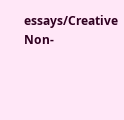essays/Creative Non-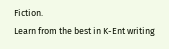Fiction.
Learn from the best in K-Ent writing